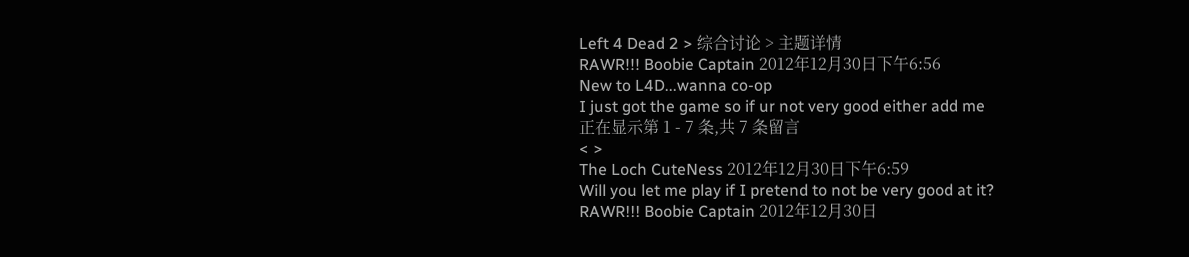Left 4 Dead 2 > 综合讨论 > 主题详情
RAWR!!! Boobie Captain 2012年12月30日下午6:56
New to L4D...wanna co-op
I just got the game so if ur not very good either add me
正在显示第 1 - 7 条,共 7 条留言
< >
The Loch CuteNess 2012年12月30日下午6:59
Will you let me play if I pretend to not be very good at it?
RAWR!!! Boobie Captain 2012年12月30日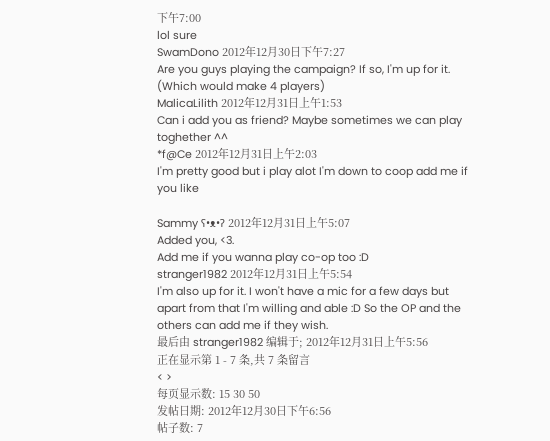下午7:00
lol sure
SwamDono 2012年12月30日下午7:27
Are you guys playing the campaign? If so, I'm up for it. (Which would make 4 players)
MalicaLilith 2012年12月31日上午1:53
Can i add you as friend? Maybe sometimes we can play toghether ^^
*f@Ce 2012年12月31日上午2:03
I'm pretty good but i play alot I'm down to coop add me if you like

Sammy ʕ•ᴥ•ʔ 2012年12月31日上午5:07
Added you, <3.
Add me if you wanna play co-op too :D
stranger1982 2012年12月31日上午5:54
I'm also up for it. I won't have a mic for a few days but apart from that I'm willing and able :D So the OP and the others can add me if they wish.
最后由 stranger1982 编辑于; 2012年12月31日上午5:56
正在显示第 1 - 7 条,共 7 条留言
< >
每页显示数: 15 30 50
发帖日期: 2012年12月30日下午6:56
帖子数: 7